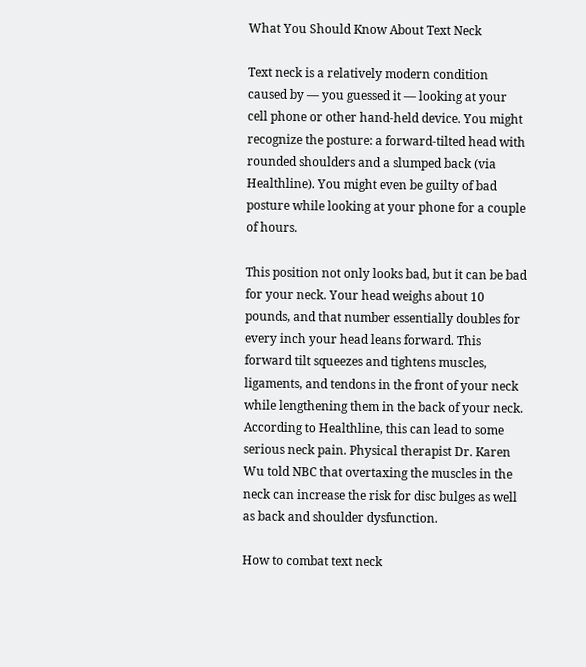What You Should Know About Text Neck

Text neck is a relatively modern condition caused by — you guessed it — looking at your cell phone or other hand-held device. You might recognize the posture: a forward-tilted head with rounded shoulders and a slumped back (via Healthline). You might even be guilty of bad posture while looking at your phone for a couple of hours.

This position not only looks bad, but it can be bad for your neck. Your head weighs about 10 pounds, and that number essentially doubles for every inch your head leans forward. This forward tilt squeezes and tightens muscles, ligaments, and tendons in the front of your neck while lengthening them in the back of your neck. According to Healthline, this can lead to some serious neck pain. Physical therapist Dr. Karen Wu told NBC that overtaxing the muscles in the neck can increase the risk for disc bulges as well as back and shoulder dysfunction.

How to combat text neck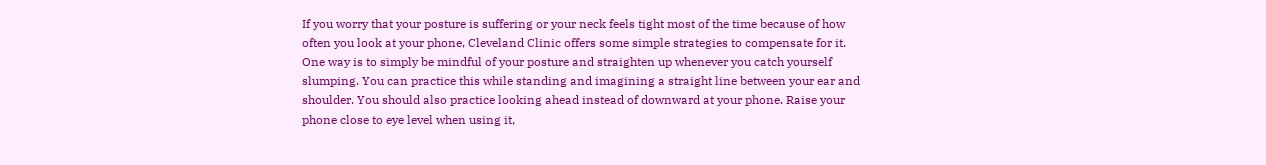If you worry that your posture is suffering or your neck feels tight most of the time because of how often you look at your phone, Cleveland Clinic offers some simple strategies to compensate for it. One way is to simply be mindful of your posture and straighten up whenever you catch yourself slumping. You can practice this while standing and imagining a straight line between your ear and shoulder. You should also practice looking ahead instead of downward at your phone. Raise your phone close to eye level when using it,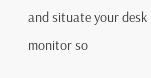and situate your desk monitor so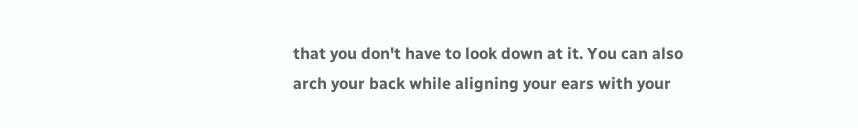that you don't have to look down at it. You can also arch your back while aligning your ears with your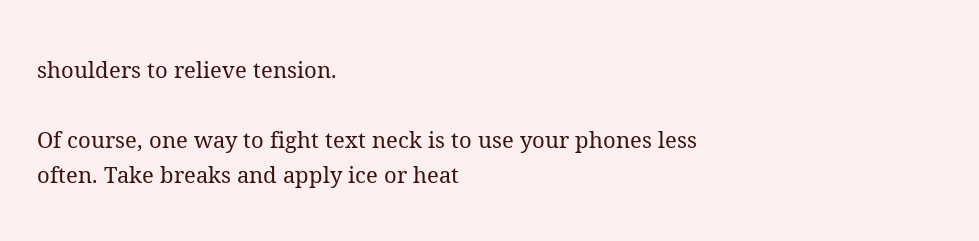shoulders to relieve tension.

Of course, one way to fight text neck is to use your phones less often. Take breaks and apply ice or heat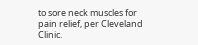to sore neck muscles for pain relief, per Cleveland Clinic.